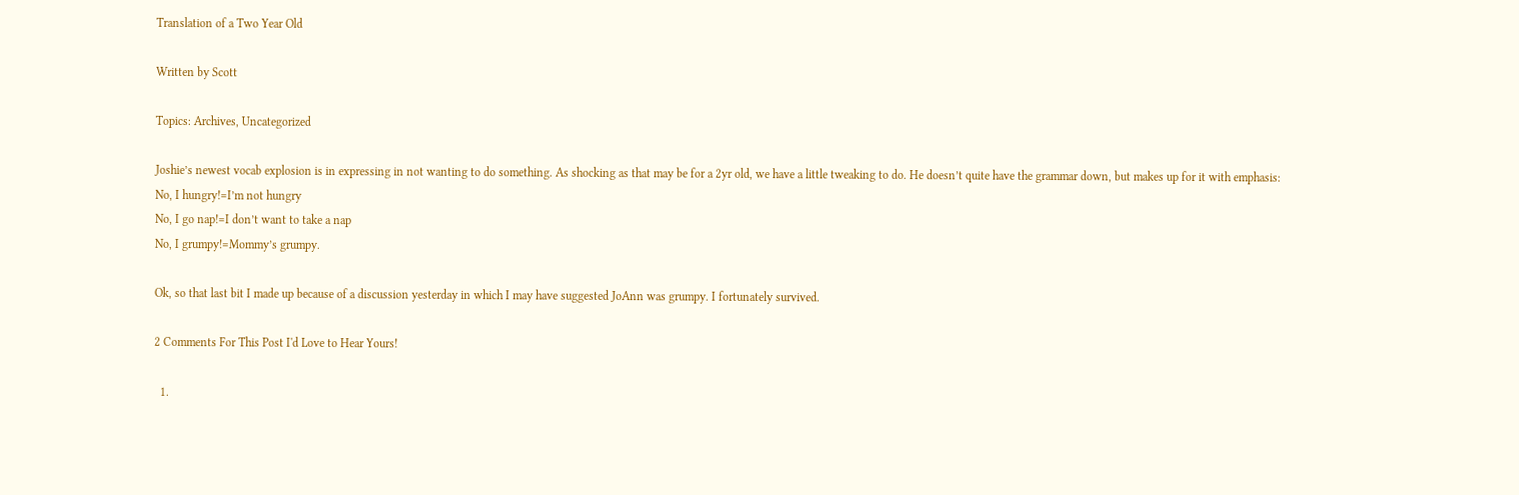Translation of a Two Year Old

Written by Scott

Topics: Archives, Uncategorized

Joshie’s newest vocab explosion is in expressing in not wanting to do something. As shocking as that may be for a 2yr old, we have a little tweaking to do. He doesn’t quite have the grammar down, but makes up for it with emphasis:
No, I hungry!=I’m not hungry
No, I go nap!=I don’t want to take a nap
No, I grumpy!=Mommy’s grumpy.

Ok, so that last bit I made up because of a discussion yesterday in which I may have suggested JoAnn was grumpy. I fortunately survived.

2 Comments For This Post I'd Love to Hear Yours!

  1.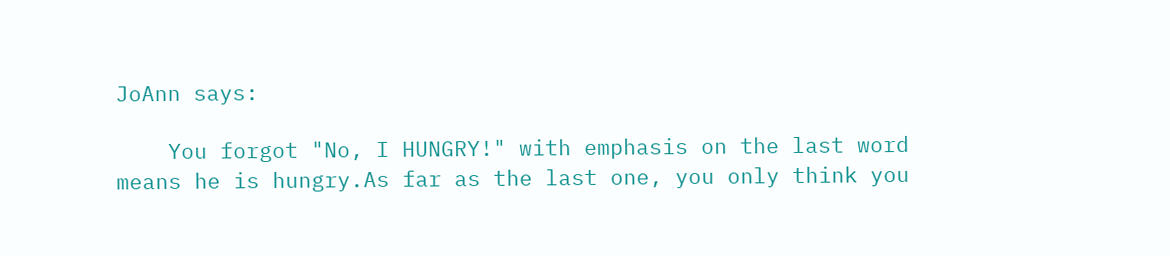JoAnn says:

    You forgot "No, I HUNGRY!" with emphasis on the last word means he is hungry.As far as the last one, you only think you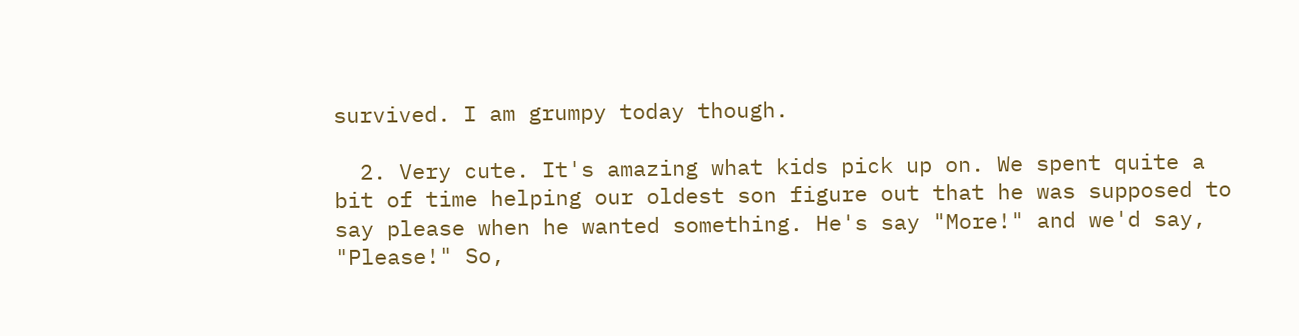survived. I am grumpy today though.

  2. Very cute. It's amazing what kids pick up on. We spent quite a bit of time helping our oldest son figure out that he was supposed to say please when he wanted something. He's say "More!" and we'd say, "Please!" So,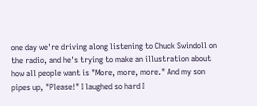one day we're driving along listening to Chuck Swindoll on the radio, and he's trying to make an illustration about how all people want is "More, more, more." And my son pipes up, "Please!" I laughed so hard I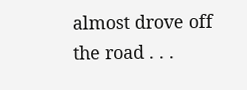almost drove off the road . . .